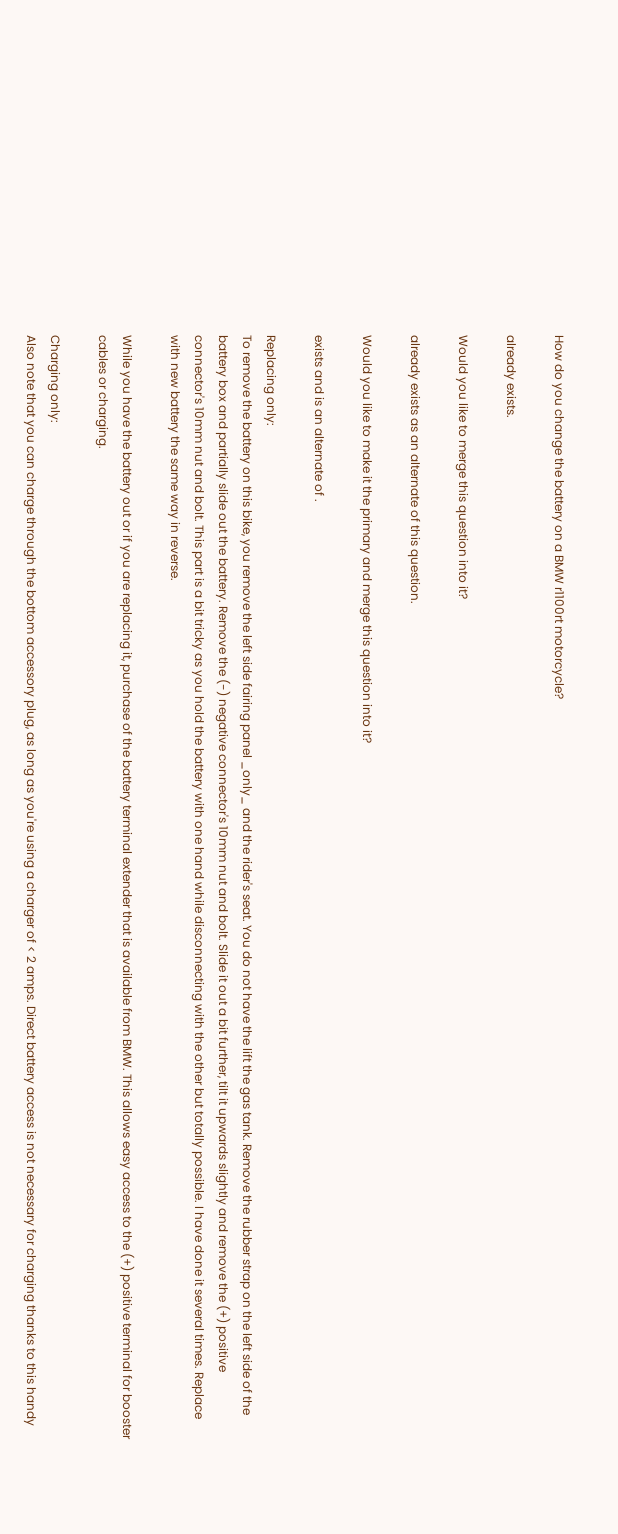How do you change the battery on a BMW r1100rt motorcycle?

already exists.

Would you like to merge this question into it?

already exists as an alternate of this question.

Would you like to make it the primary and merge this question into it?

exists and is an alternate of .

Replacing only:
To remove the battery on this bike, you remove the left side fairing panel _only_ and the rider's seat. You do not have the lift the gas tank. Remove the rubber strap on the left side of the battery box and partially slide out the battery. Remove the (-) negative connector's 10mm nut and bolt. Slide it out a bit further, tilt it upwards slightly and remove the (+) positive connector's 10mm nut and bolt. This part is a bit tricky as you hold the battery with one hand while disconnecting with the other but totally possible. I have done it several times. Replace with new battery the same way in reverse.

While you have the battery out or if you are replacing it, purchase of the battery terminal extender that is available from BMW. This allows easy access to the (+) positive terminal for booster cables or charging.

Charging only:
Also note that you can charge through the bottom accessory plug, as long as you're using a charger of < 2 amps. Direct battery access is not necessary for charging thanks to this handy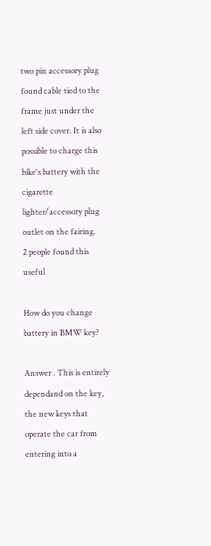two pin accessory plug found cable tied to the frame just under the left side cover. It is also possible to charge this bike's battery with the cigarette lighter/accessory plug outlet on the fairing.
2 people found this useful

How do you change battery in BMW key?

Answer . This is entirely dependand on the key, the new keys that operate the car from entering into a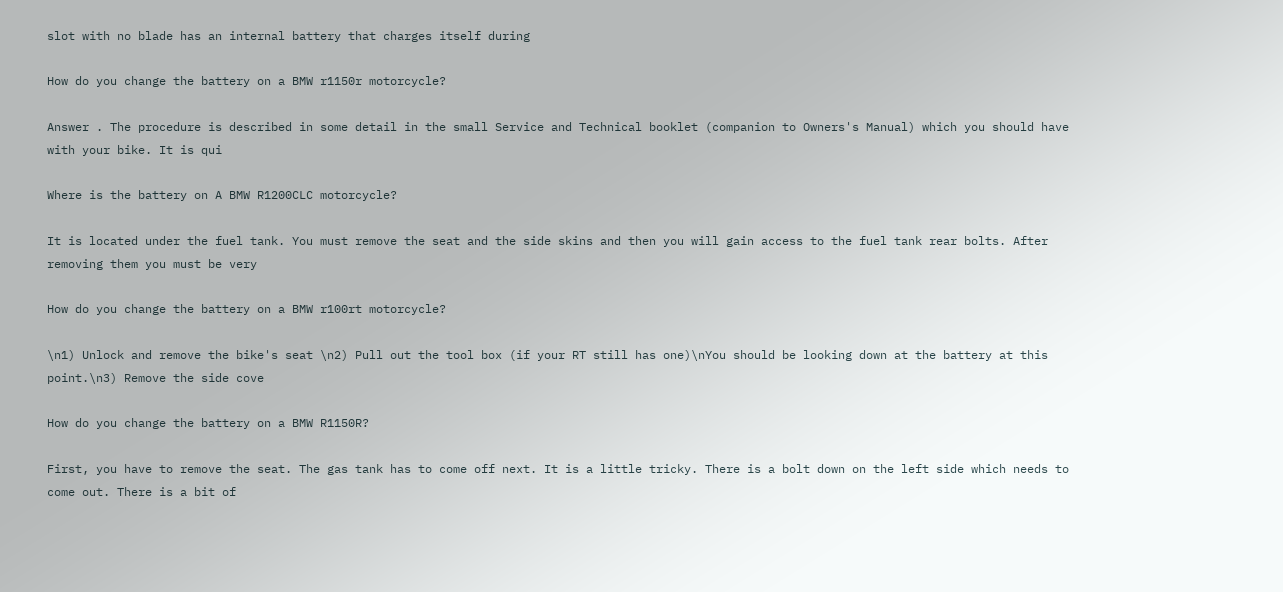slot with no blade has an internal battery that charges itself during

How do you change the battery on a BMW r1150r motorcycle?

Answer . The procedure is described in some detail in the small Service and Technical booklet (companion to Owners's Manual) which you should have with your bike. It is qui

Where is the battery on A BMW R1200CLC motorcycle?

It is located under the fuel tank. You must remove the seat and the side skins and then you will gain access to the fuel tank rear bolts. After removing them you must be very

How do you change the battery on a BMW r100rt motorcycle?

\n1) Unlock and remove the bike's seat \n2) Pull out the tool box (if your RT still has one)\nYou should be looking down at the battery at this point.\n3) Remove the side cove

How do you change the battery on a BMW R1150R?

First, you have to remove the seat. The gas tank has to come off next. It is a little tricky. There is a bolt down on the left side which needs to come out. There is a bit of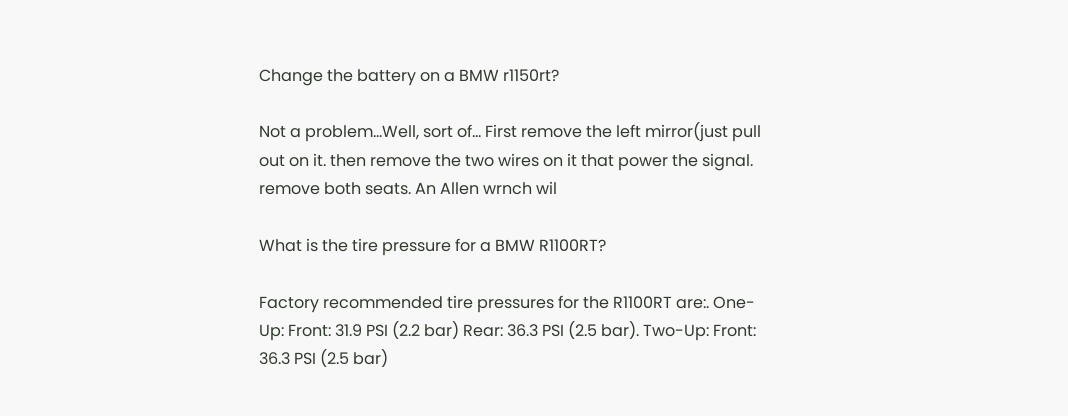Change the battery on a BMW r1150rt?

Not a problem...Well, sort of... First remove the left mirror(just pull out on it. then remove the two wires on it that power the signal. remove both seats. An Allen wrnch wil

What is the tire pressure for a BMW R1100RT?

Factory recommended tire pressures for the R1100RT are:. One-Up: Front: 31.9 PSI (2.2 bar) Rear: 36.3 PSI (2.5 bar). Two-Up: Front: 36.3 PSI (2.5 bar)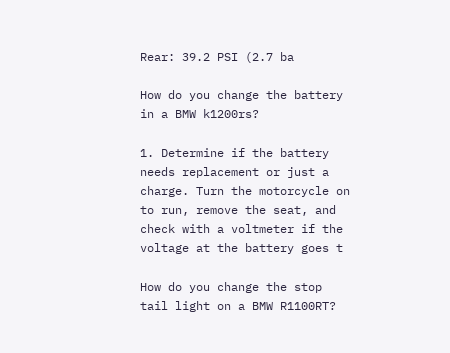Rear: 39.2 PSI (2.7 ba

How do you change the battery in a BMW k1200rs?

1. Determine if the battery needs replacement or just a charge. Turn the motorcycle on to run, remove the seat, and check with a voltmeter if the voltage at the battery goes t

How do you change the stop tail light on a BMW R1100RT?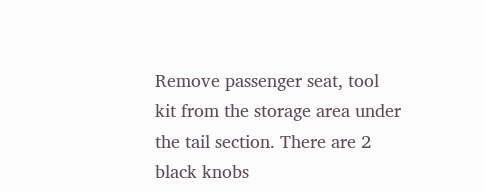Remove passenger seat, tool kit from the storage area under the tail section. There are 2 black knobs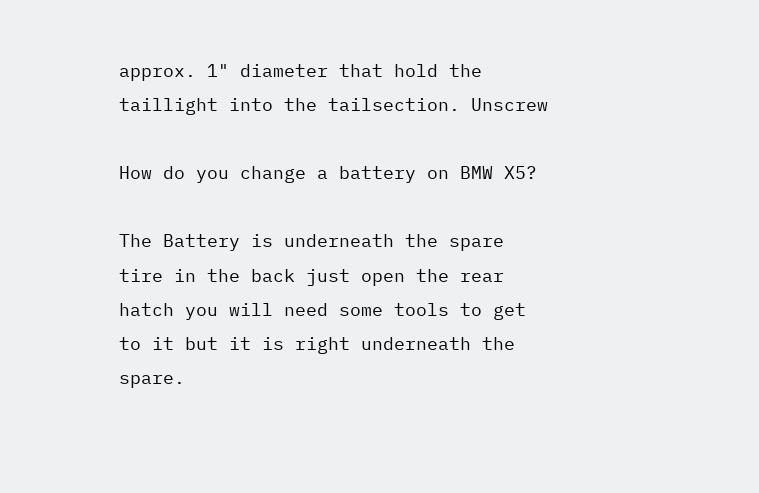approx. 1" diameter that hold the taillight into the tailsection. Unscrew

How do you change a battery on BMW X5?

The Battery is underneath the spare tire in the back just open the rear hatch you will need some tools to get to it but it is right underneath the spare.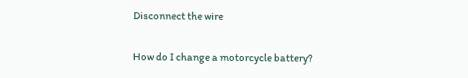Disconnect the wire

How do I change a motorcycle battery?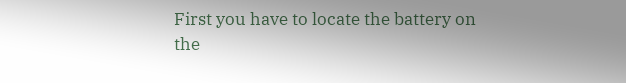First you have to locate the battery on the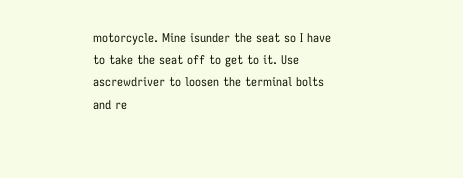motorcycle. Mine isunder the seat so I have to take the seat off to get to it. Use ascrewdriver to loosen the terminal bolts and re